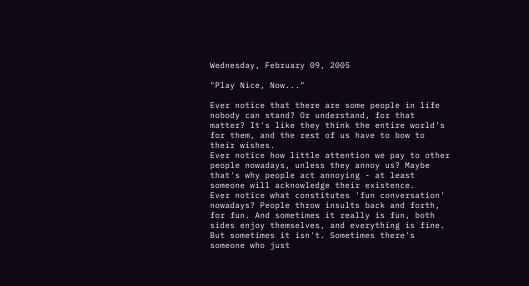Wednesday, February 09, 2005

"Play Nice, Now..."

Ever notice that there are some people in life nobody can stand? Or understand, for that matter? It's like they think the entire world's for them, and the rest of us have to bow to their wishes.
Ever notice how little attention we pay to other people nowadays, unless they annoy us? Maybe that's why people act annoying - at least someone will acknowledge their existence.
Ever notice what constitutes 'fun conversation' nowadays? People throw insults back and forth, for fun. And sometimes it really is fun, both sides enjoy themselves, and everything is fine. But sometimes it isn't. Sometimes there's someone who just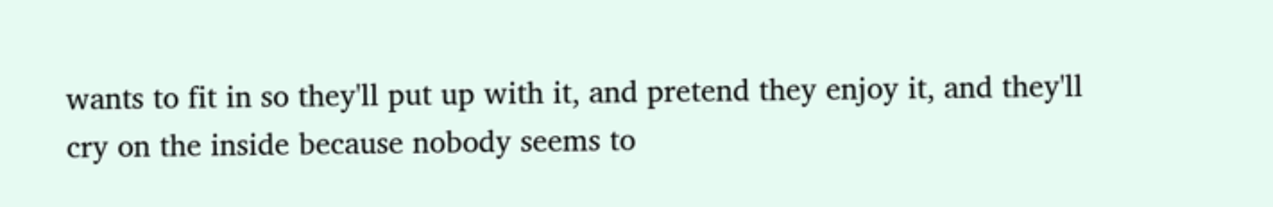wants to fit in so they'll put up with it, and pretend they enjoy it, and they'll cry on the inside because nobody seems to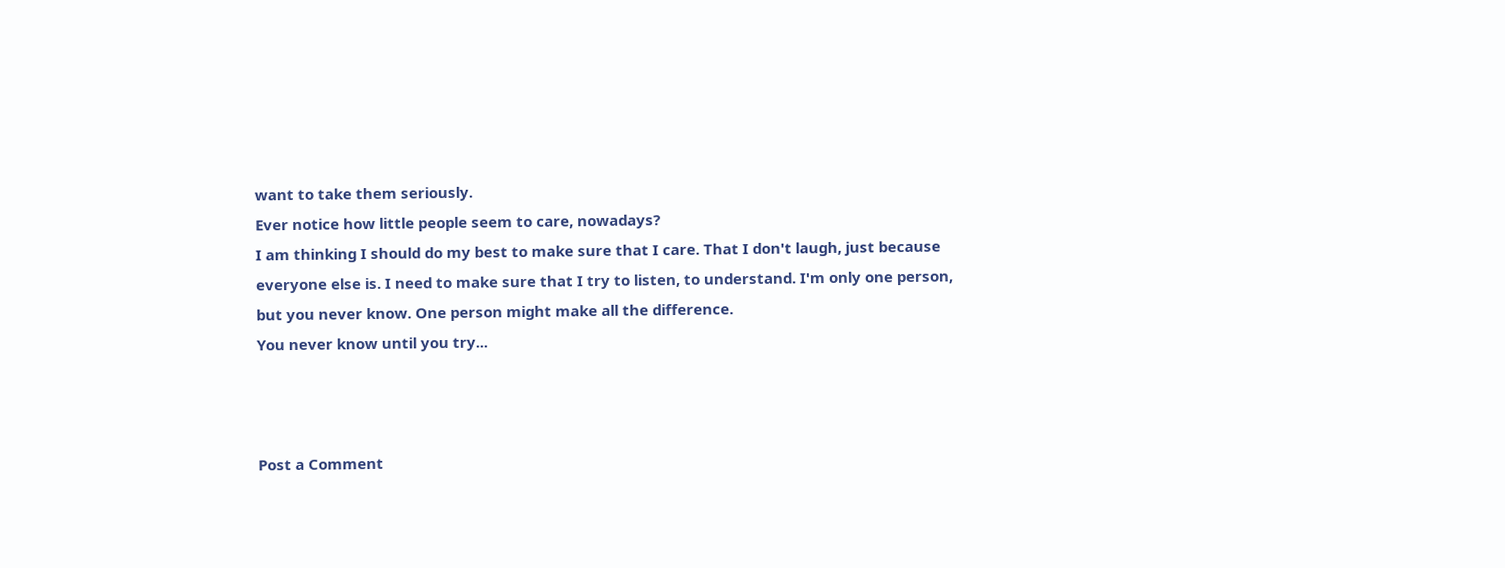want to take them seriously.
Ever notice how little people seem to care, nowadays?
I am thinking I should do my best to make sure that I care. That I don't laugh, just because everyone else is. I need to make sure that I try to listen, to understand. I'm only one person, but you never know. One person might make all the difference.
You never know until you try...



Post a Comment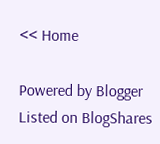<< Home

Powered by Blogger Listed on BlogShares